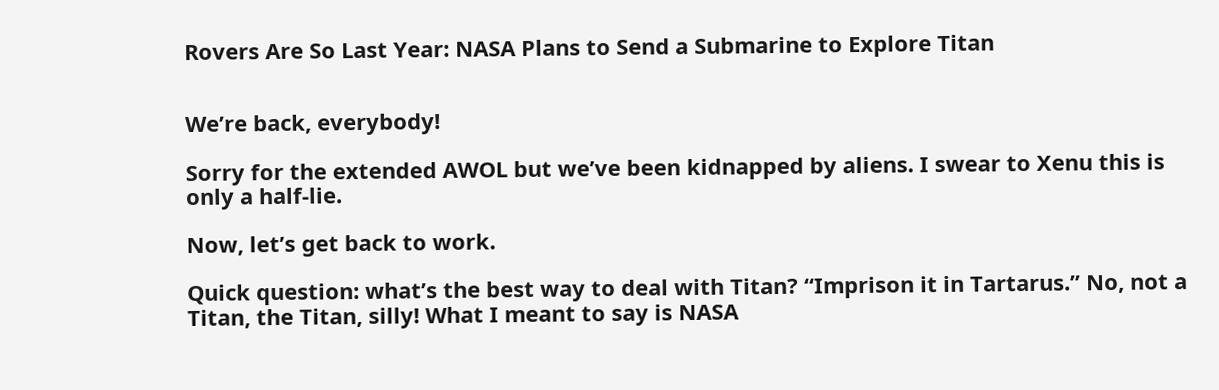Rovers Are So Last Year: NASA Plans to Send a Submarine to Explore Titan


We’re back, everybody!

Sorry for the extended AWOL but we’ve been kidnapped by aliens. I swear to Xenu this is only a half-lie.

Now, let’s get back to work.

Quick question: what’s the best way to deal with Titan? “Imprison it in Tartarus.” No, not a Titan, the Titan, silly! What I meant to say is NASA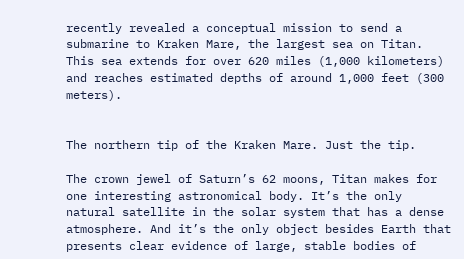recently revealed a conceptual mission to send a submarine to Kraken Mare, the largest sea on Titan. This sea extends for over 620 miles (1,000 kilometers) and reaches estimated depths of around 1,000 feet (300 meters).


The northern tip of the Kraken Mare. Just the tip.

The crown jewel of Saturn’s 62 moons, Titan makes for one interesting astronomical body. It’s the only natural satellite in the solar system that has a dense atmosphere. And it’s the only object besides Earth that presents clear evidence of large, stable bodies of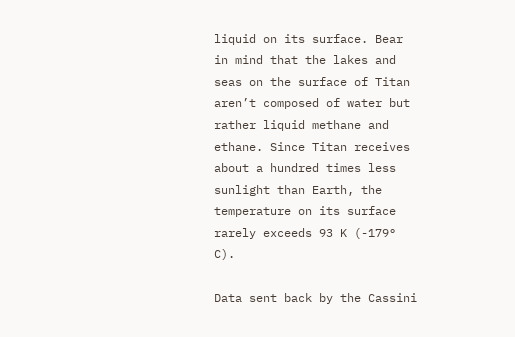liquid on its surface. Bear in mind that the lakes and seas on the surface of Titan aren’t composed of water but rather liquid methane and ethane. Since Titan receives about a hundred times less sunlight than Earth, the temperature on its surface rarely exceeds 93 K (-179° C).

Data sent back by the Cassini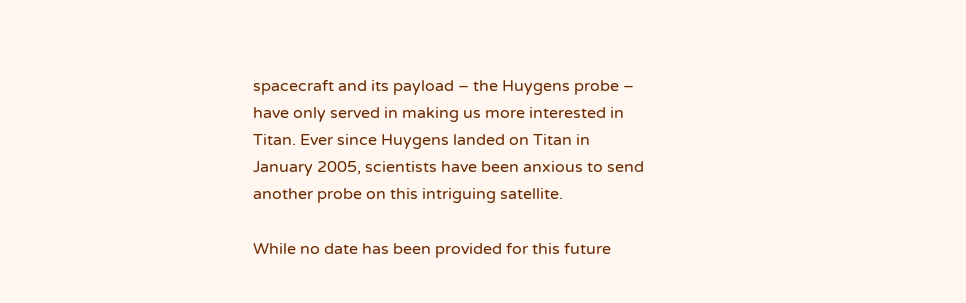spacecraft and its payload – the Huygens probe – have only served in making us more interested in Titan. Ever since Huygens landed on Titan in January 2005, scientists have been anxious to send another probe on this intriguing satellite.

While no date has been provided for this future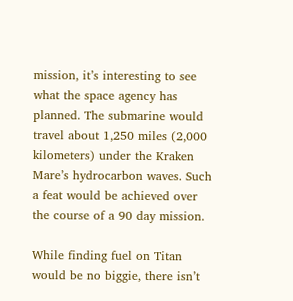mission, it’s interesting to see what the space agency has planned. The submarine would travel about 1,250 miles (2,000 kilometers) under the Kraken Mare’s hydrocarbon waves. Such a feat would be achieved over the course of a 90 day mission.

While finding fuel on Titan would be no biggie, there isn’t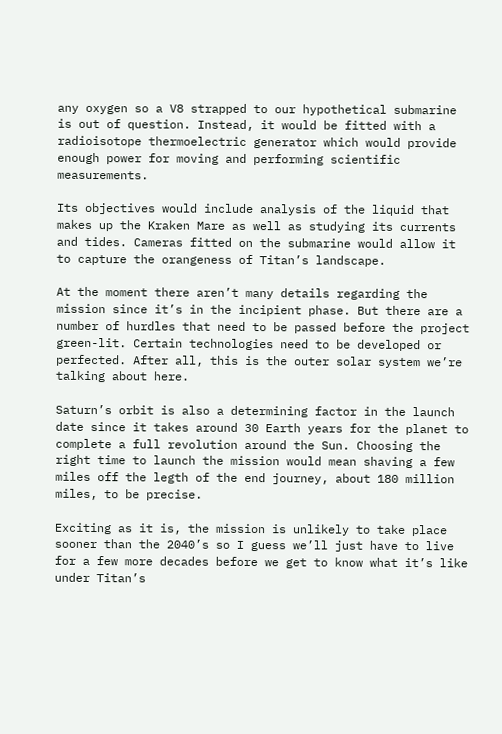any oxygen so a V8 strapped to our hypothetical submarine is out of question. Instead, it would be fitted with a radioisotope thermoelectric generator which would provide enough power for moving and performing scientific measurements.

Its objectives would include analysis of the liquid that makes up the Kraken Mare as well as studying its currents and tides. Cameras fitted on the submarine would allow it to capture the orangeness of Titan’s landscape.

At the moment there aren’t many details regarding the mission since it’s in the incipient phase. But there are a number of hurdles that need to be passed before the project green-lit. Certain technologies need to be developed or perfected. After all, this is the outer solar system we’re talking about here.

Saturn’s orbit is also a determining factor in the launch date since it takes around 30 Earth years for the planet to complete a full revolution around the Sun. Choosing the right time to launch the mission would mean shaving a few miles off the legth of the end journey, about 180 million miles, to be precise.

Exciting as it is, the mission is unlikely to take place sooner than the 2040’s so I guess we’ll just have to live for a few more decades before we get to know what it’s like under Titan’s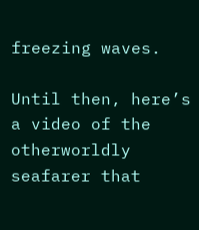freezing waves.

Until then, here’s a video of the otherworldly seafarer that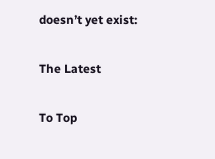doesn’t yet exist:

The Latest

To Top